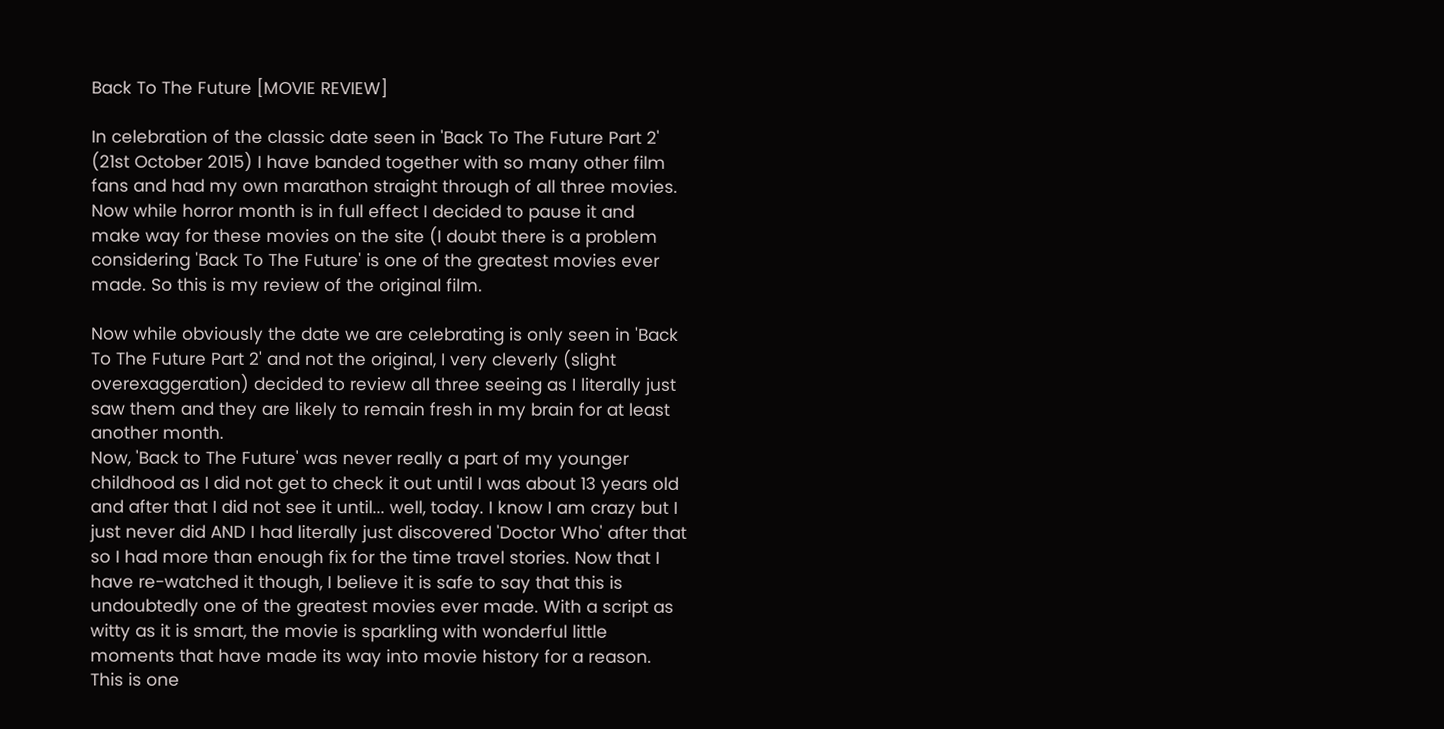Back To The Future [MOVIE REVIEW]

In celebration of the classic date seen in 'Back To The Future Part 2' (21st October 2015) I have banded together with so many other film fans and had my own marathon straight through of all three movies. Now while horror month is in full effect I decided to pause it and make way for these movies on the site (I doubt there is a problem considering 'Back To The Future' is one of the greatest movies ever made. So this is my review of the original film.

Now while obviously the date we are celebrating is only seen in 'Back To The Future Part 2' and not the original, I very cleverly (slight overexaggeration) decided to review all three seeing as I literally just saw them and they are likely to remain fresh in my brain for at least another month.
Now, 'Back to The Future' was never really a part of my younger childhood as I did not get to check it out until I was about 13 years old and after that I did not see it until... well, today. I know I am crazy but I just never did AND I had literally just discovered 'Doctor Who' after that so I had more than enough fix for the time travel stories. Now that I have re-watched it though, I believe it is safe to say that this is undoubtedly one of the greatest movies ever made. With a script as witty as it is smart, the movie is sparkling with wonderful little moments that have made its way into movie history for a reason. This is one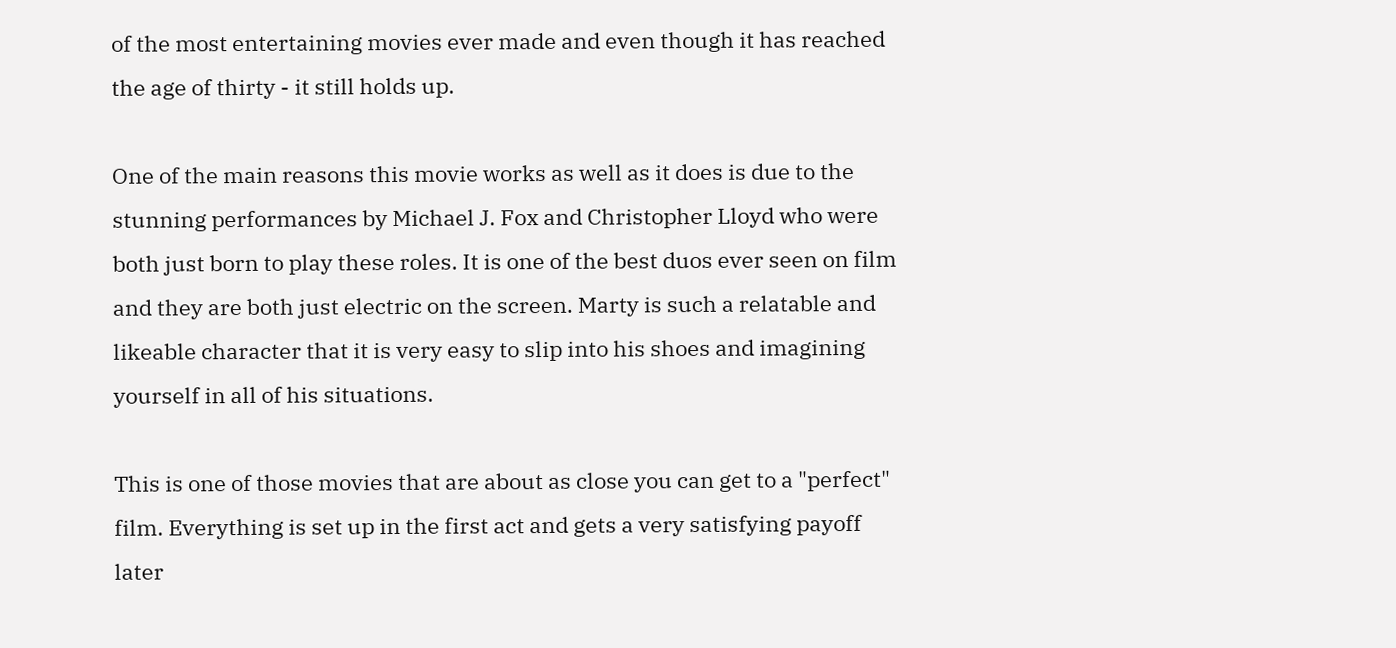of the most entertaining movies ever made and even though it has reached the age of thirty - it still holds up.

One of the main reasons this movie works as well as it does is due to the stunning performances by Michael J. Fox and Christopher Lloyd who were both just born to play these roles. It is one of the best duos ever seen on film and they are both just electric on the screen. Marty is such a relatable and likeable character that it is very easy to slip into his shoes and imagining yourself in all of his situations.

This is one of those movies that are about as close you can get to a "perfect" film. Everything is set up in the first act and gets a very satisfying payoff later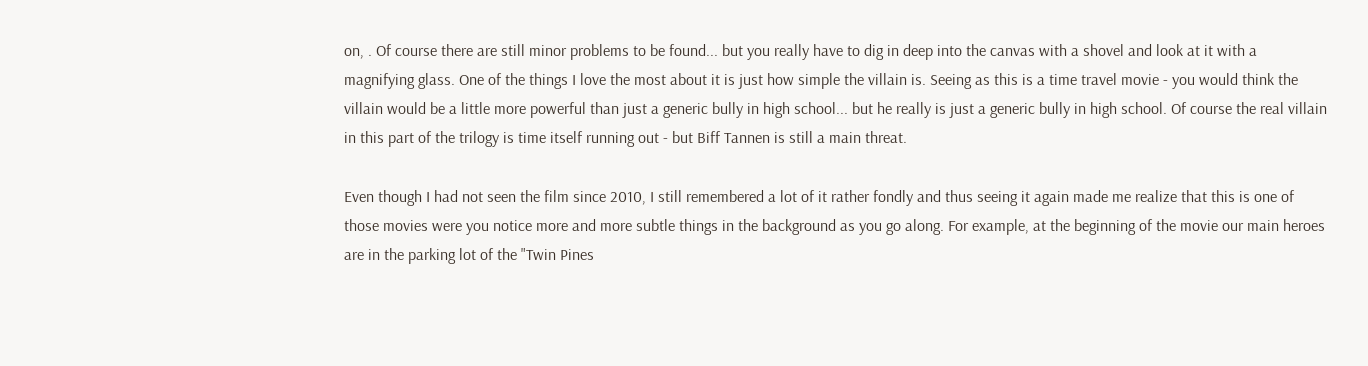on, . Of course there are still minor problems to be found... but you really have to dig in deep into the canvas with a shovel and look at it with a magnifying glass. One of the things I love the most about it is just how simple the villain is. Seeing as this is a time travel movie - you would think the villain would be a little more powerful than just a generic bully in high school... but he really is just a generic bully in high school. Of course the real villain in this part of the trilogy is time itself running out - but Biff Tannen is still a main threat.

Even though I had not seen the film since 2010, I still remembered a lot of it rather fondly and thus seeing it again made me realize that this is one of those movies were you notice more and more subtle things in the background as you go along. For example, at the beginning of the movie our main heroes are in the parking lot of the "Twin Pines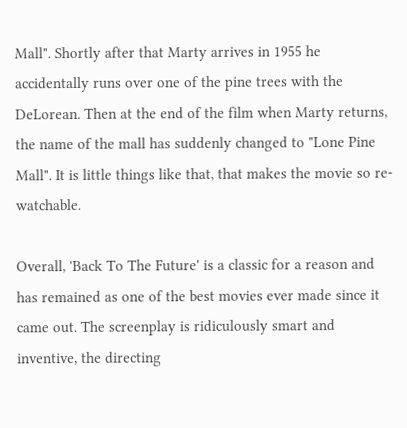Mall". Shortly after that Marty arrives in 1955 he accidentally runs over one of the pine trees with the DeLorean. Then at the end of the film when Marty returns, the name of the mall has suddenly changed to "Lone Pine Mall". It is little things like that, that makes the movie so re-watchable.

Overall, 'Back To The Future' is a classic for a reason and has remained as one of the best movies ever made since it came out. The screenplay is ridiculously smart and inventive, the directing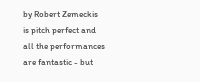by Robert Zemeckis is pitch perfect and all the performances are fantastic - but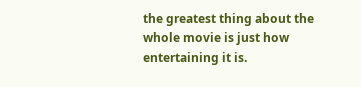the greatest thing about the whole movie is just how entertaining it is.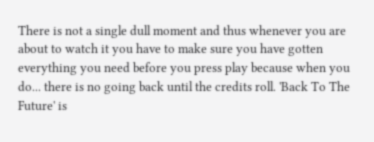There is not a single dull moment and thus whenever you are about to watch it you have to make sure you have gotten everything you need before you press play because when you do... there is no going back until the credits roll. 'Back To The Future' is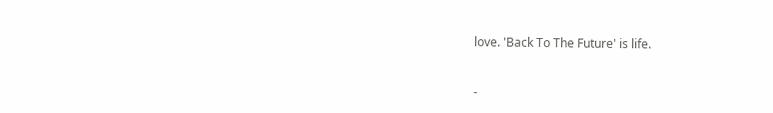love. 'Back To The Future' is life.


-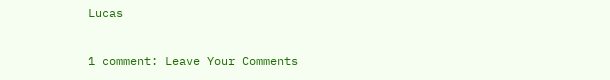Lucas

1 comment: Leave Your Comments